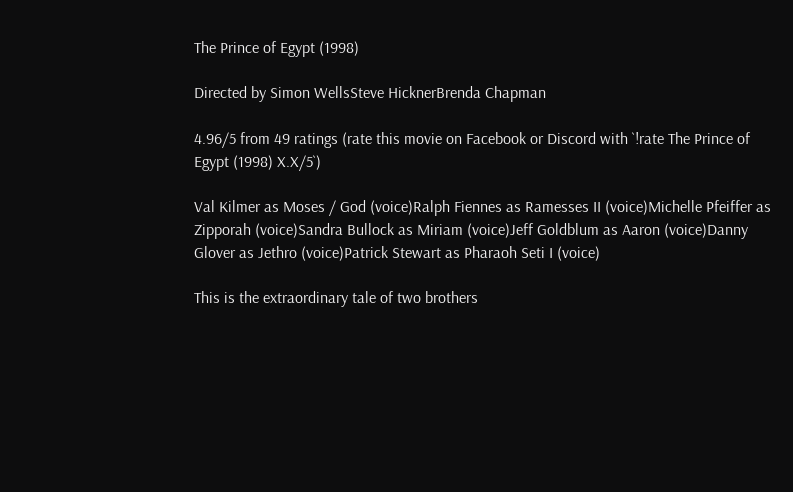The Prince of Egypt (1998)

Directed by Simon WellsSteve HicknerBrenda Chapman

4.96/5 from 49 ratings (rate this movie on Facebook or Discord with `!rate The Prince of Egypt (1998) X.X/5`)

Val Kilmer as Moses / God (voice)Ralph Fiennes as Ramesses II (voice)Michelle Pfeiffer as Zipporah (voice)Sandra Bullock as Miriam (voice)Jeff Goldblum as Aaron (voice)Danny Glover as Jethro (voice)Patrick Stewart as Pharaoh Seti I (voice)

This is the extraordinary tale of two brothers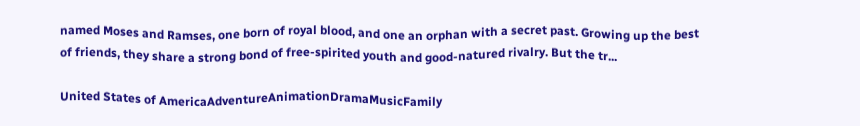named Moses and Ramses, one born of royal blood, and one an orphan with a secret past. Growing up the best of friends, they share a strong bond of free-spirited youth and good-natured rivalry. But the tr...

United States of AmericaAdventureAnimationDramaMusicFamily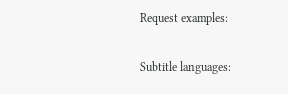Request examples:

Subtitle languages: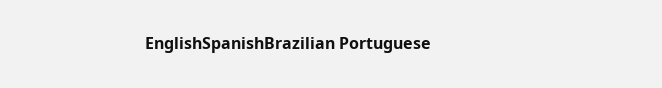EnglishSpanishBrazilian Portuguese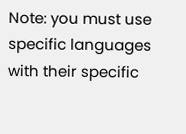Note: you must use specific languages with their specific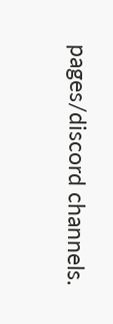pages/discord channels.